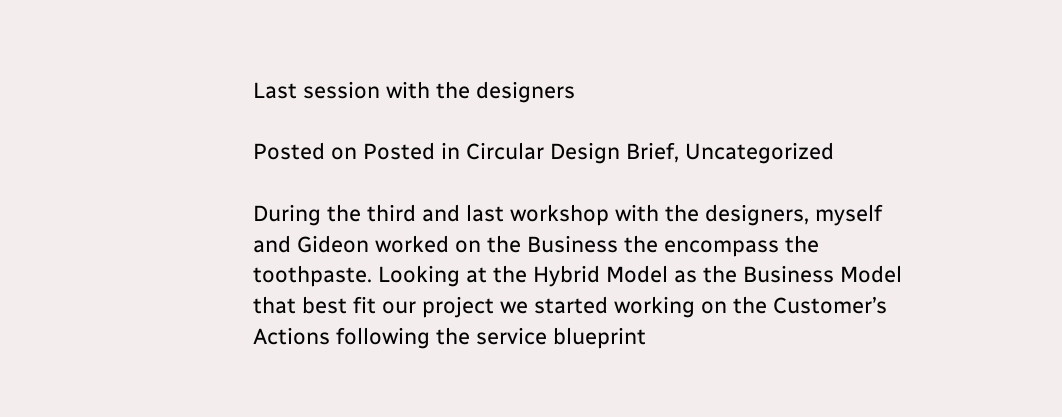Last session with the designers

Posted on Posted in Circular Design Brief, Uncategorized

During the third and last workshop with the designers, myself and Gideon worked on the Business the encompass the toothpaste. Looking at the Hybrid Model as the Business Model that best fit our project we started working on the Customer’s Actions following the service blueprint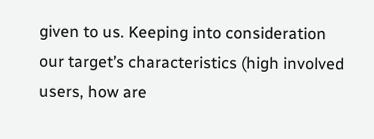given to us. Keeping into consideration our target’s characteristics (high involved users, how are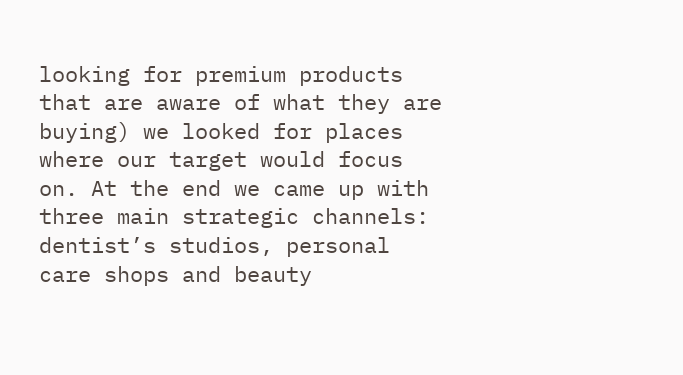looking for premium products that are aware of what they are buying) we looked for places where our target would focus on. At the end we came up with three main strategic channels: dentist’s studios, personal care shops and beauty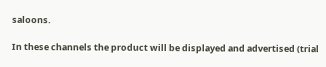saloons.

In these channels the product will be displayed and advertised (trial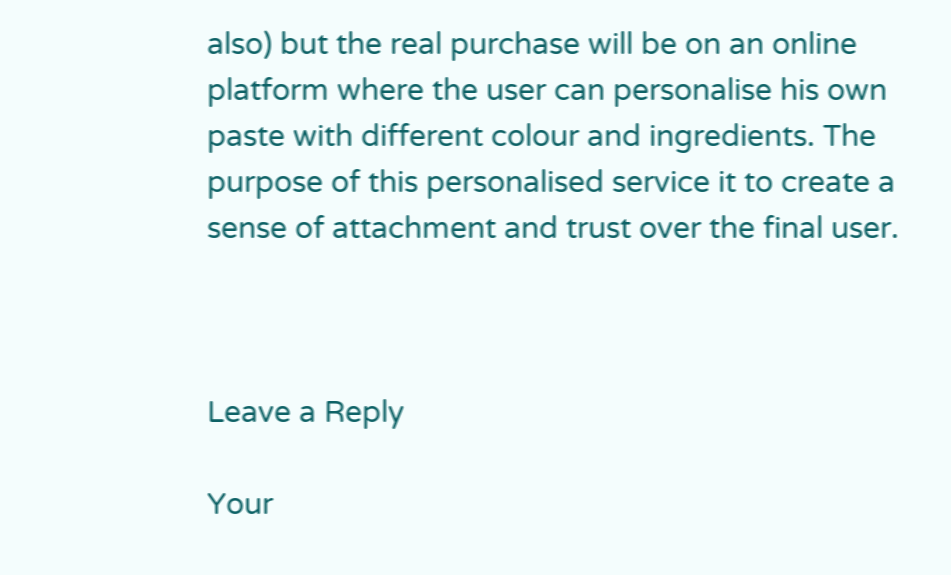also) but the real purchase will be on an online platform where the user can personalise his own paste with different colour and ingredients. The purpose of this personalised service it to create a sense of attachment and trust over the final user.



Leave a Reply

Your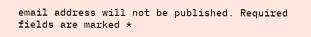email address will not be published. Required fields are marked *